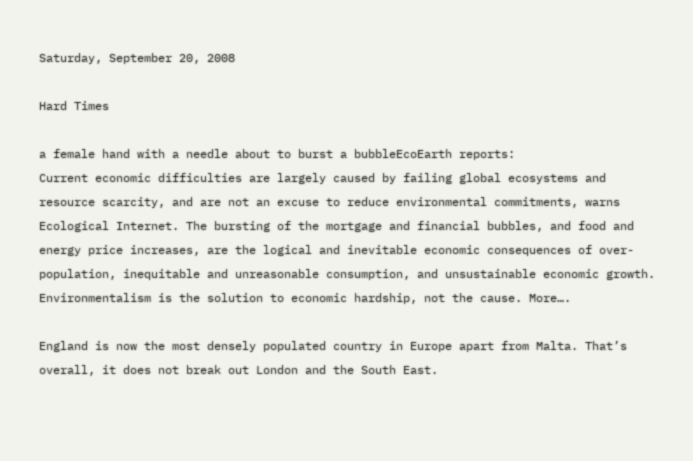Saturday, September 20, 2008

Hard Times

a female hand with a needle about to burst a bubbleEcoEarth reports:
Current economic difficulties are largely caused by failing global ecosystems and resource scarcity, and are not an excuse to reduce environmental commitments, warns Ecological Internet. The bursting of the mortgage and financial bubbles, and food and energy price increases, are the logical and inevitable economic consequences of over-population, inequitable and unreasonable consumption, and unsustainable economic growth. Environmentalism is the solution to economic hardship, not the cause. More….

England is now the most densely populated country in Europe apart from Malta. That’s overall, it does not break out London and the South East.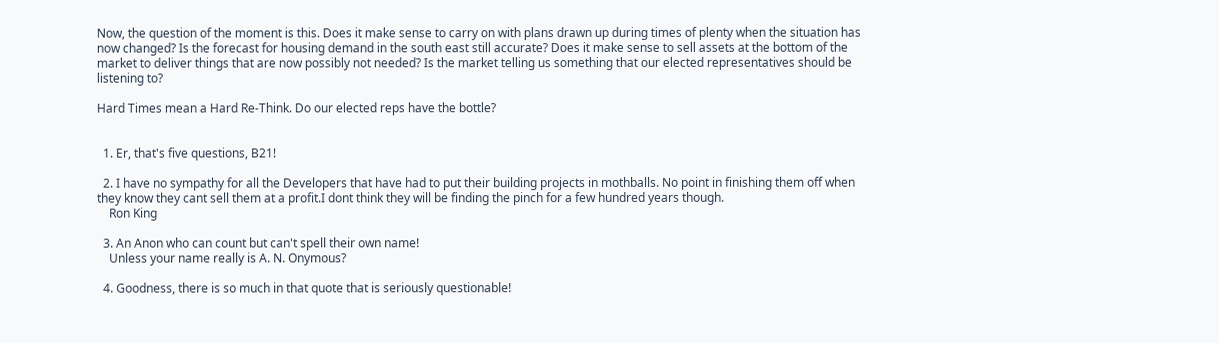Now, the question of the moment is this. Does it make sense to carry on with plans drawn up during times of plenty when the situation has now changed? Is the forecast for housing demand in the south east still accurate? Does it make sense to sell assets at the bottom of the market to deliver things that are now possibly not needed? Is the market telling us something that our elected representatives should be listening to?

Hard Times mean a Hard Re-Think. Do our elected reps have the bottle?


  1. Er, that's five questions, B21!

  2. I have no sympathy for all the Developers that have had to put their building projects in mothballs. No point in finishing them off when they know they cant sell them at a profit.I dont think they will be finding the pinch for a few hundred years though.
    Ron King

  3. An Anon who can count but can't spell their own name!
    Unless your name really is A. N. Onymous?

  4. Goodness, there is so much in that quote that is seriously questionable!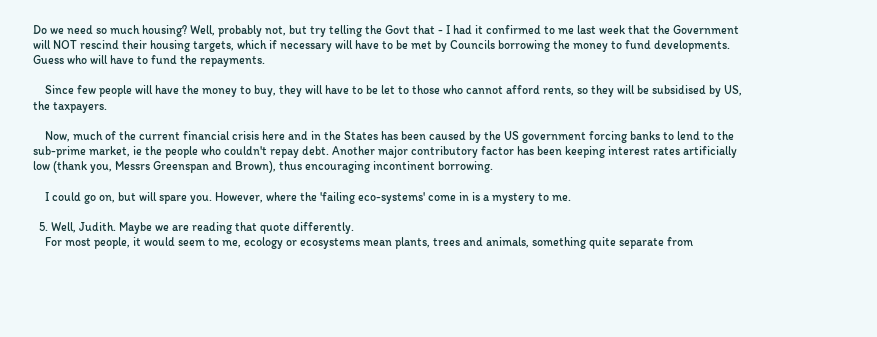Do we need so much housing? Well, probably not, but try telling the Govt that - I had it confirmed to me last week that the Government will NOT rescind their housing targets, which if necessary will have to be met by Councils borrowing the money to fund developments. Guess who will have to fund the repayments.

    Since few people will have the money to buy, they will have to be let to those who cannot afford rents, so they will be subsidised by US, the taxpayers.

    Now, much of the current financial crisis here and in the States has been caused by the US government forcing banks to lend to the sub-prime market, ie the people who couldn't repay debt. Another major contributory factor has been keeping interest rates artificially low (thank you, Messrs Greenspan and Brown), thus encouraging incontinent borrowing.

    I could go on, but will spare you. However, where the 'failing eco-systems' come in is a mystery to me.

  5. Well, Judith. Maybe we are reading that quote differently.
    For most people, it would seem to me, ecology or ecosystems mean plants, trees and animals, something quite separate from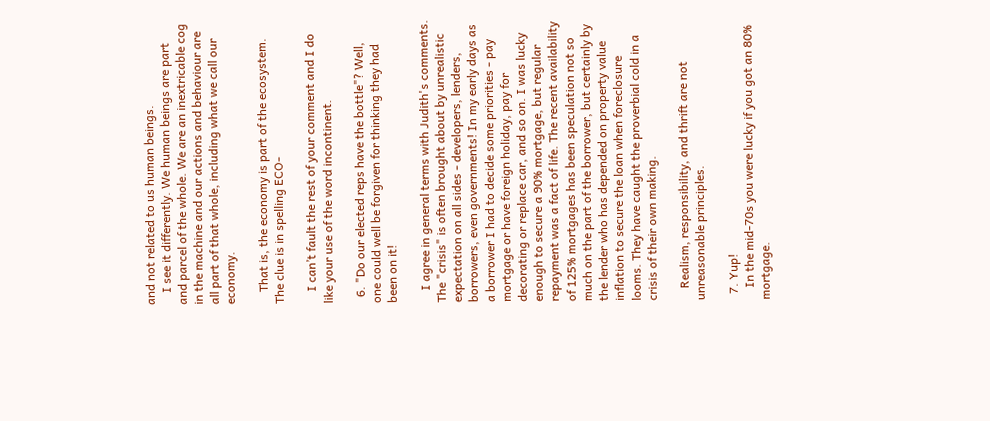and not related to us human beings.
    I see it differently. We human beings are part and parcel of the whole. We are an inextricable cog in the machine and our actions and behaviour are all part of that whole, including what we call our economy.

    That is, the economy is part of the ecosystem. The clue is in spelling ECO-

    I can’t fault the rest of your comment and I do like your use of the word incontinent.

  6. "Do our elected reps have the bottle"? Well, one could well be forgiven for thinking they had been on it!

    I agree in general terms with Judith's comments. The "crisis" is often brought about by unrealistic expectation on all sides - developers, lenders, borrowers, even governments! In my early days as a borrower I had to decide some priorities - pay mortgage or have foreign holiday, pay for decorating or replace car, and so on. I was lucky enough to secure a 90% mortgage, but regular repayment was a fact of life. The recent availability of 125% mortgages has been speculation not so much on the part of the borrower, but certainly by the lender who has depended on property value inflation to secure the loan when foreclosure looms. They have caught the proverbial cold in a crisis of their own making.

    Realism, responsibility, and thrift are not unreasonable principles.

  7. Yup!
    In the mid-70s you were lucky if you got an 80% mortgage.